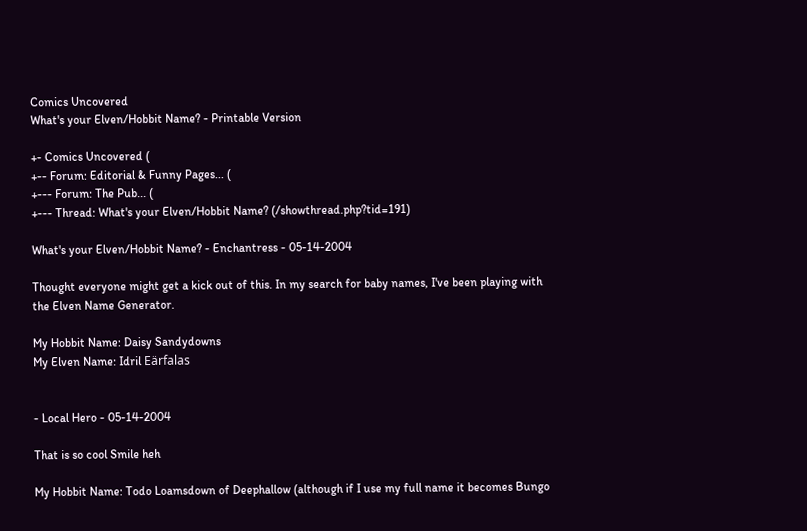Comics Uncovered
What's your Elven/Hobbit Name? - Printable Version

+- Comics Uncovered (
+-- Forum: Editorial & Funny Pages... (
+--- Forum: The Pub... (
+--- Thread: What's your Elven/Hobbit Name? (/showthread.php?tid=191)

What's your Elven/Hobbit Name? - Enchantress - 05-14-2004

Thought everyone might get a kick out of this. In my search for baby names, I've been playing with the Elven Name Generator.

My Hobbit Name: Daisy Sandydowns
My Elven Name: Idril Eärfalas


- Local Hero - 05-14-2004

That is so cool Smile heh

My Hobbit Name: Todo Loamsdown of Deephallow (although if I use my full name it becomes Bungo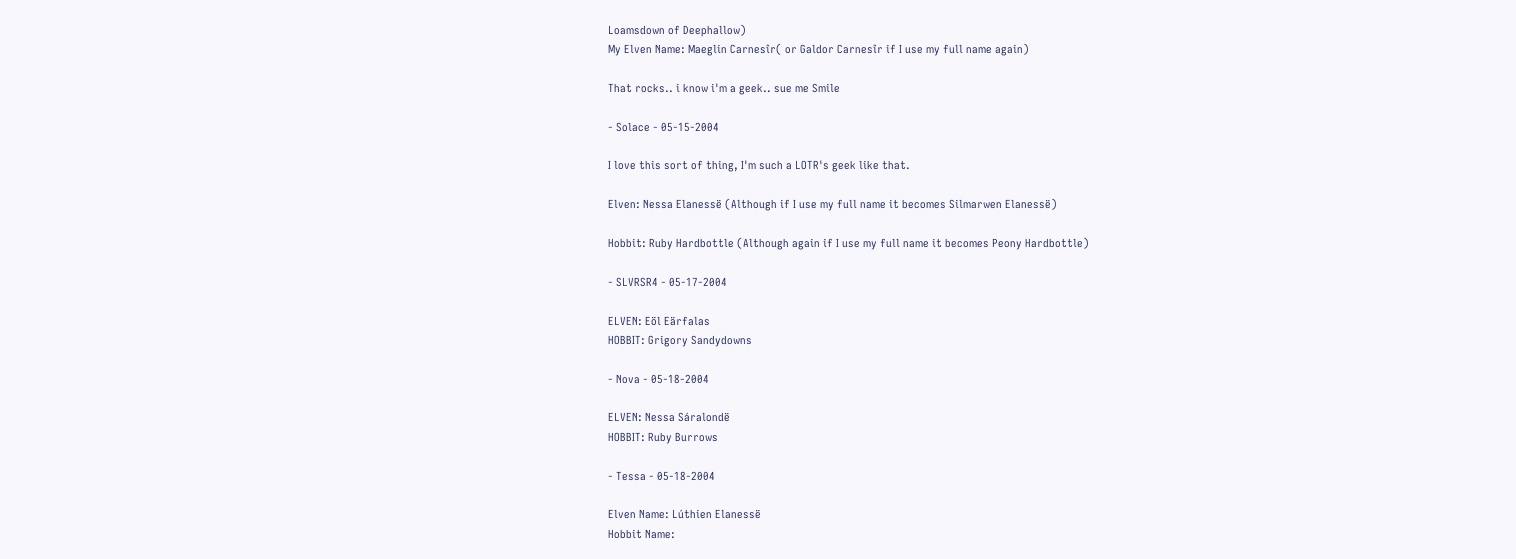Loamsdown of Deephallow)
My Elven Name: Maeglin Carnesîr( or Galdor Carnesîr if I use my full name again)

That rocks.. i know i'm a geek.. sue me Smile

- Solace - 05-15-2004

I love this sort of thing, I'm such a LOTR's geek like that.

Elven: Nessa Elanessë (Although if I use my full name it becomes Silmarwen Elanessë)

Hobbit: Ruby Hardbottle (Although again if I use my full name it becomes Peony Hardbottle)

- SLVRSR4 - 05-17-2004

ELVEN: Eöl Eärfalas
HOBBIT: Grigory Sandydowns

- Nova - 05-18-2004

ELVEN: Nessa Sáralondë
HOBBIT: Ruby Burrows

- Tessa - 05-18-2004

Elven Name: Lúthien Elanessë
Hobbit Name: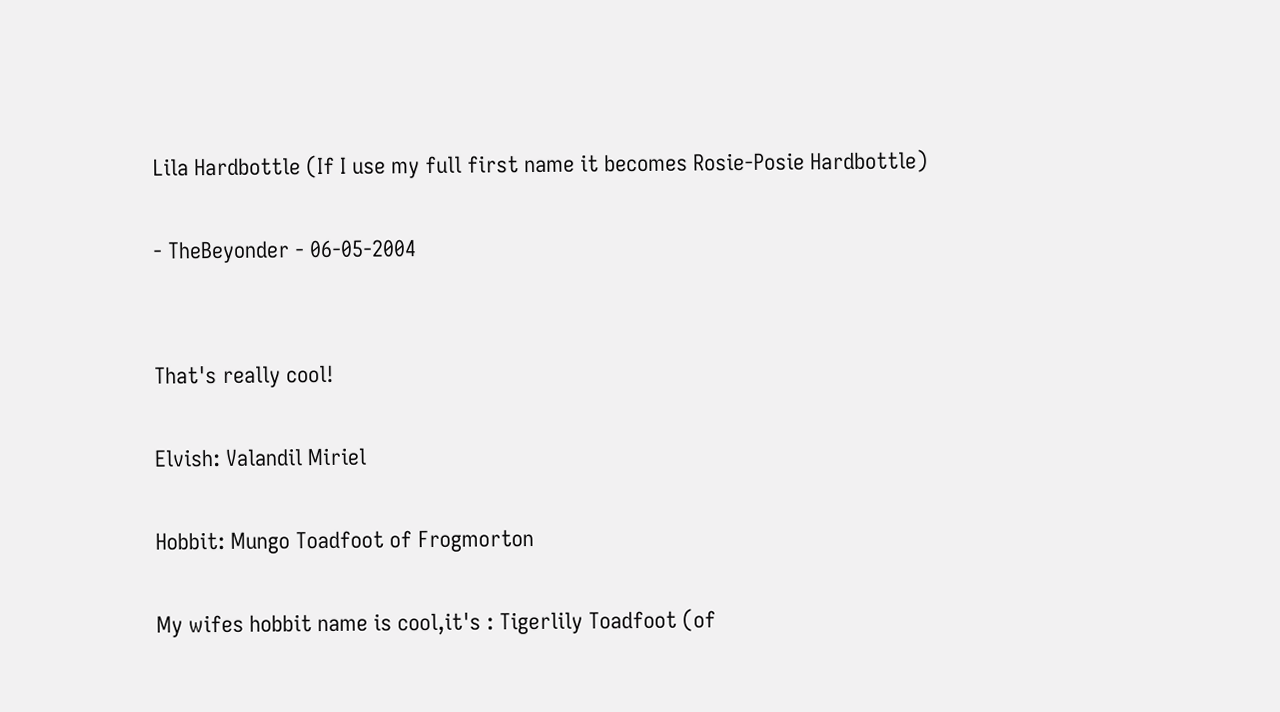Lila Hardbottle (If I use my full first name it becomes Rosie-Posie Hardbottle)

- TheBeyonder - 06-05-2004


That's really cool!

Elvish: Valandil Miriel

Hobbit: Mungo Toadfoot of Frogmorton

My wifes hobbit name is cool,it's : Tigerlily Toadfoot (of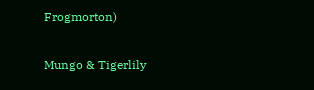Frogmorton)

Mungo & Tigerlily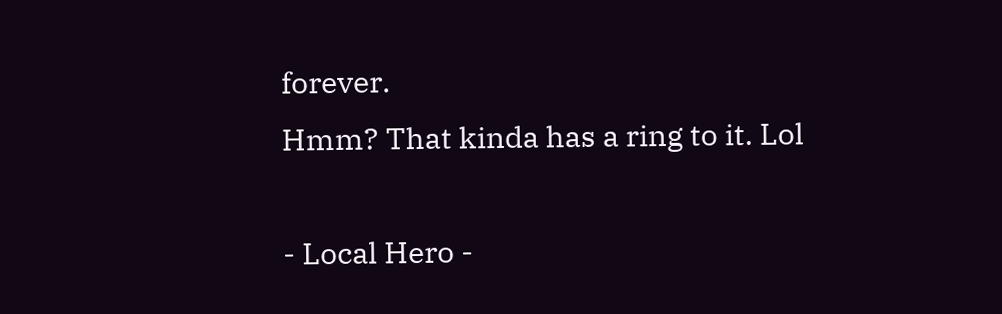forever.
Hmm? That kinda has a ring to it. Lol

- Local Hero -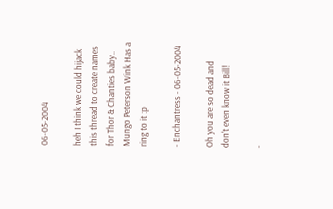06-05-2004

heh I think we could hijack this thread to create names for Thor & Chanties baby.. Mungo Peterson Wink Has a ring to it :p

- Enchantress - 06-05-2004

Oh you are so dead and don't even know it Bill!

-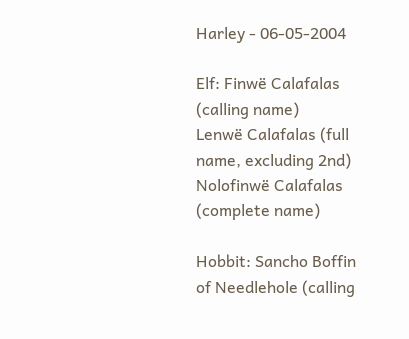Harley - 06-05-2004

Elf: Finwë Calafalas (calling name)
Lenwë Calafalas (full name, excluding 2nd)
Nolofinwë Calafalas (complete name)

Hobbit: Sancho Boffin of Needlehole (calling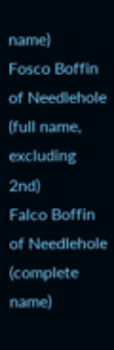name)
Fosco Boffin of Needlehole (full name, excluding 2nd)
Falco Boffin of Needlehole (complete name)